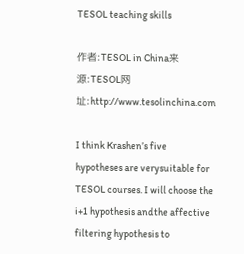TESOL teaching skills

作者:TESOL in China来源:TESOL网址:http://www.tesolinchina.com

I think Krashen’s five hypotheses are verysuitable for TESOL courses. I will choose the i+1 hypothesis andthe affective filtering hypothesis to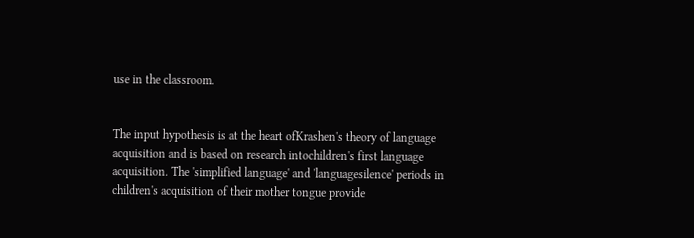use in the classroom.


The input hypothesis is at the heart ofKrashen's theory of language acquisition and is based on research intochildren's first language acquisition. The 'simplified language' and 'languagesilence' periods in children's acquisition of their mother tongue provide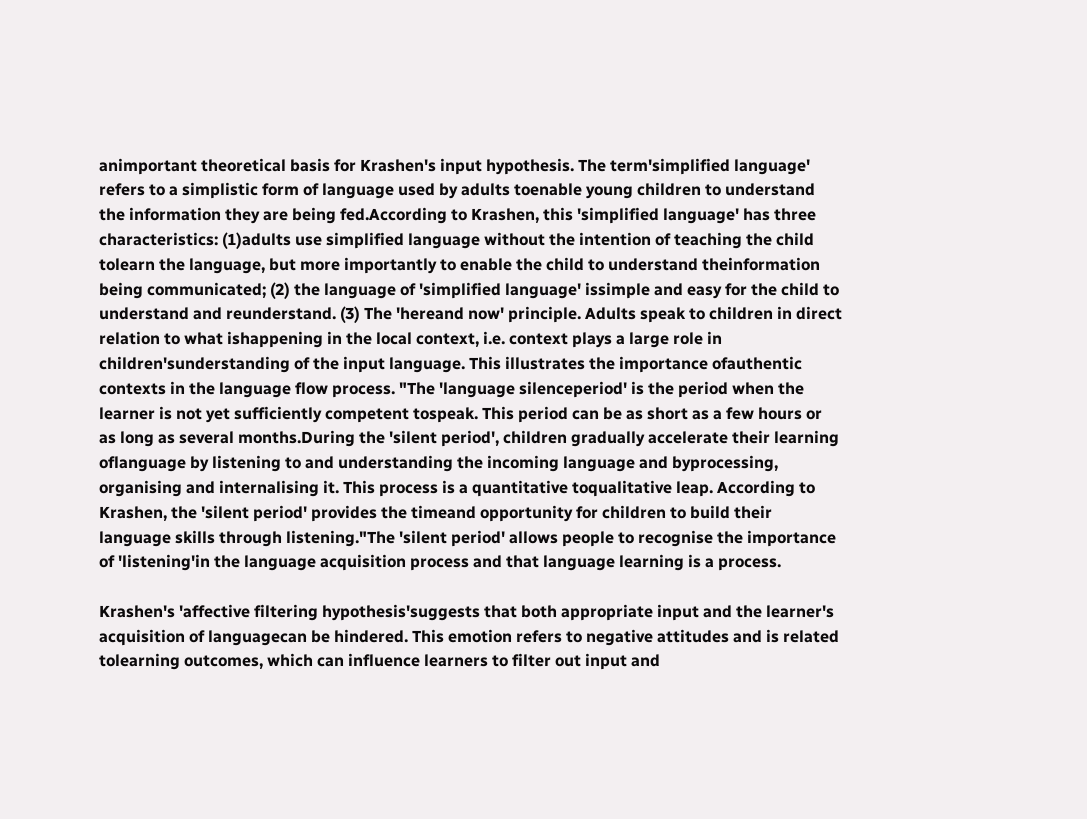animportant theoretical basis for Krashen's input hypothesis. The term'simplified language' refers to a simplistic form of language used by adults toenable young children to understand the information they are being fed.According to Krashen, this 'simplified language' has three characteristics: (1)adults use simplified language without the intention of teaching the child tolearn the language, but more importantly to enable the child to understand theinformation being communicated; (2) the language of 'simplified language' issimple and easy for the child to understand and reunderstand. (3) The 'hereand now' principle. Adults speak to children in direct relation to what ishappening in the local context, i.e. context plays a large role in children'sunderstanding of the input language. This illustrates the importance ofauthentic contexts in the language flow process. "The 'language silenceperiod' is the period when the learner is not yet sufficiently competent tospeak. This period can be as short as a few hours or as long as several months.During the 'silent period', children gradually accelerate their learning oflanguage by listening to and understanding the incoming language and byprocessing, organising and internalising it. This process is a quantitative toqualitative leap. According to Krashen, the 'silent period' provides the timeand opportunity for children to build their language skills through listening."The 'silent period' allows people to recognise the importance of 'listening'in the language acquisition process and that language learning is a process.

Krashen's 'affective filtering hypothesis'suggests that both appropriate input and the learner's acquisition of languagecan be hindered. This emotion refers to negative attitudes and is related tolearning outcomes, which can influence learners to filter out input and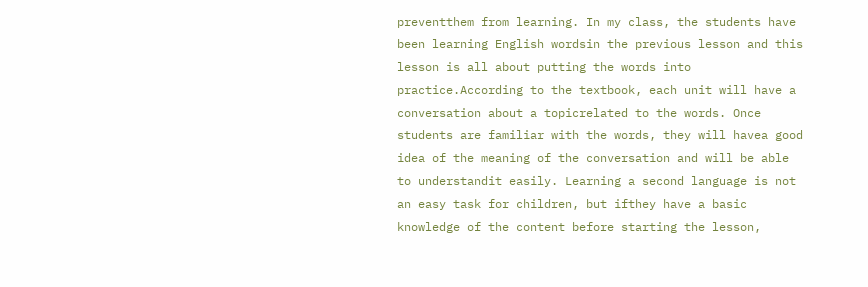preventthem from learning. In my class, the students have been learning English wordsin the previous lesson and this lesson is all about putting the words into practice.According to the textbook, each unit will have a conversation about a topicrelated to the words. Once students are familiar with the words, they will havea good idea of the meaning of the conversation and will be able to understandit easily. Learning a second language is not an easy task for children, but ifthey have a basic knowledge of the content before starting the lesson,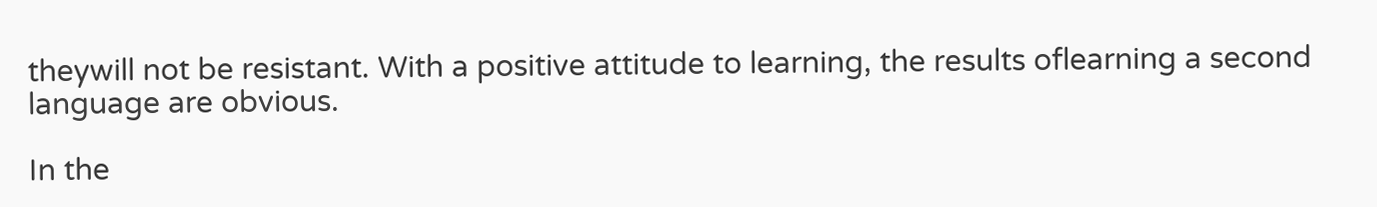theywill not be resistant. With a positive attitude to learning, the results oflearning a second language are obvious.

In the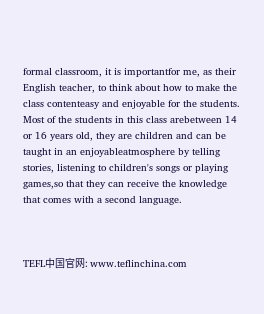formal classroom, it is importantfor me, as their English teacher, to think about how to make the class contenteasy and enjoyable for the students. Most of the students in this class arebetween 14 or 16 years old, they are children and can be taught in an enjoyableatmosphere by telling stories, listening to children's songs or playing games,so that they can receive the knowledge that comes with a second language.



TEFL中国官网: www.teflinchina.com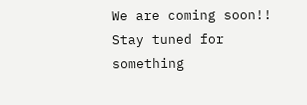We are coming soon!! Stay tuned for something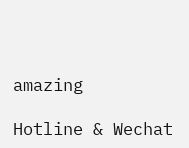amazing

Hotline & Wechat